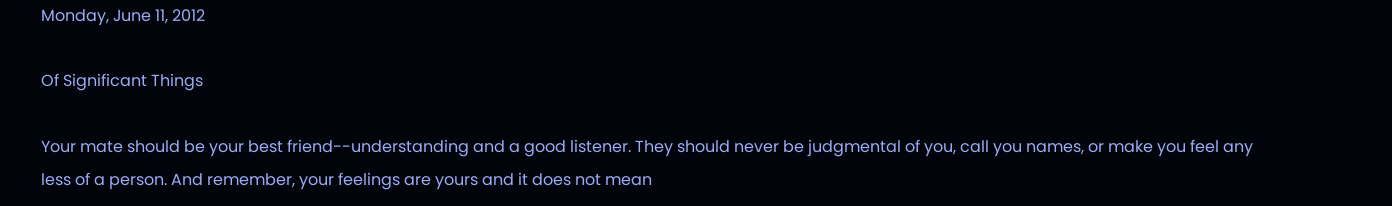Monday, June 11, 2012

Of Significant Things

Your mate should be your best friend--understanding and a good listener. They should never be judgmental of you, call you names, or make you feel any less of a person. And remember, your feelings are yours and it does not mean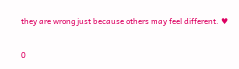they are wrong just because others may feel different. ♥

0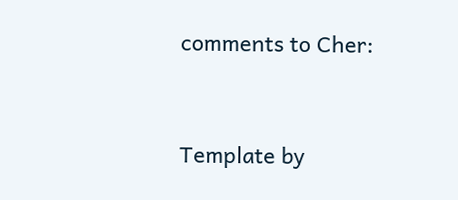comments to Cher:


Template by